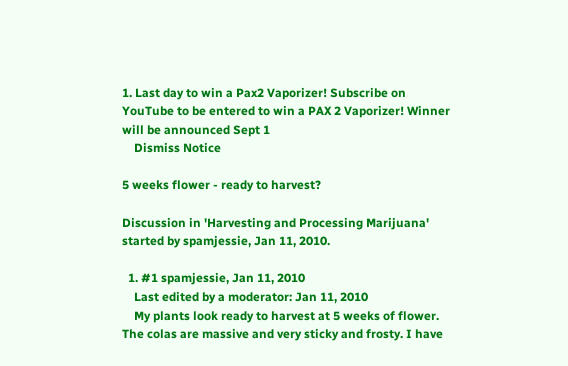1. Last day to win a Pax2 Vaporizer! Subscribe on YouTube to be entered to win a PAX 2 Vaporizer! Winner will be announced Sept 1
    Dismiss Notice

5 weeks flower - ready to harvest?

Discussion in 'Harvesting and Processing Marijuana' started by spamjessie, Jan 11, 2010.

  1. #1 spamjessie, Jan 11, 2010
    Last edited by a moderator: Jan 11, 2010
    My plants look ready to harvest at 5 weeks of flower. The colas are massive and very sticky and frosty. I have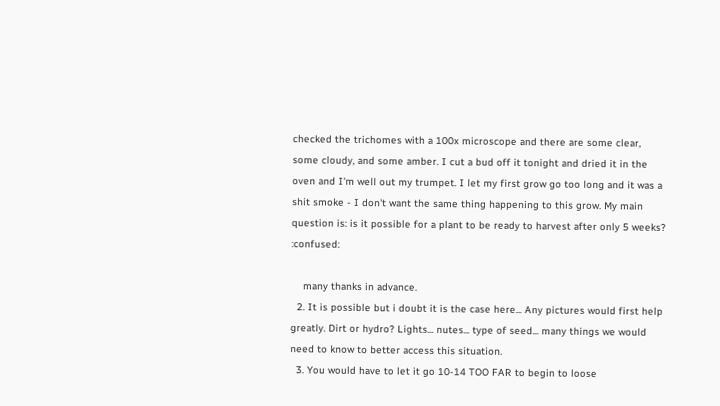checked the trichomes with a 100x microscope and there are some clear, some cloudy, and some amber. I cut a bud off it tonight and dried it in the oven and I'm well out my trumpet. I let my first grow go too long and it was a shit smoke - I don't want the same thing happening to this grow. My main question is: is it possible for a plant to be ready to harvest after only 5 weeks? :confused:

    many thanks in advance.
  2. It is possible but i doubt it is the case here... Any pictures would first help greatly. Dirt or hydro? Lights... nutes... type of seed... many things we would need to know to better access this situation.
  3. You would have to let it go 10-14 TOO FAR to begin to loose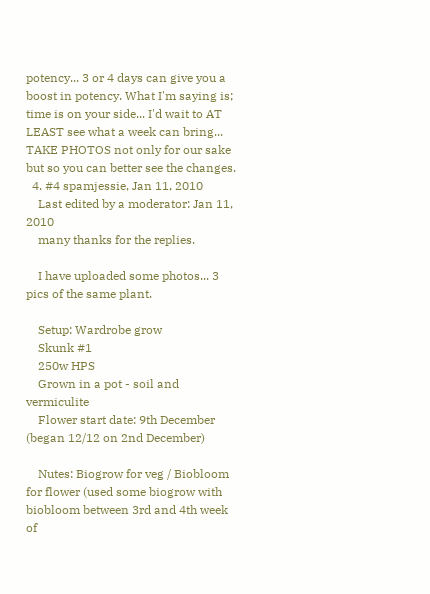potency... 3 or 4 days can give you a boost in potency. What I'm saying is; time is on your side... I'd wait to AT LEAST see what a week can bring... TAKE PHOTOS not only for our sake but so you can better see the changes.
  4. #4 spamjessie, Jan 11, 2010
    Last edited by a moderator: Jan 11, 2010
    many thanks for the replies.

    I have uploaded some photos... 3 pics of the same plant.

    Setup: Wardrobe grow
    Skunk #1
    250w HPS
    Grown in a pot - soil and vermiculite
    Flower start date: 9th December (began 12/12 on 2nd December)

    Nutes: Biogrow for veg / Biobloom for flower (used some biogrow with biobloom between 3rd and 4th week of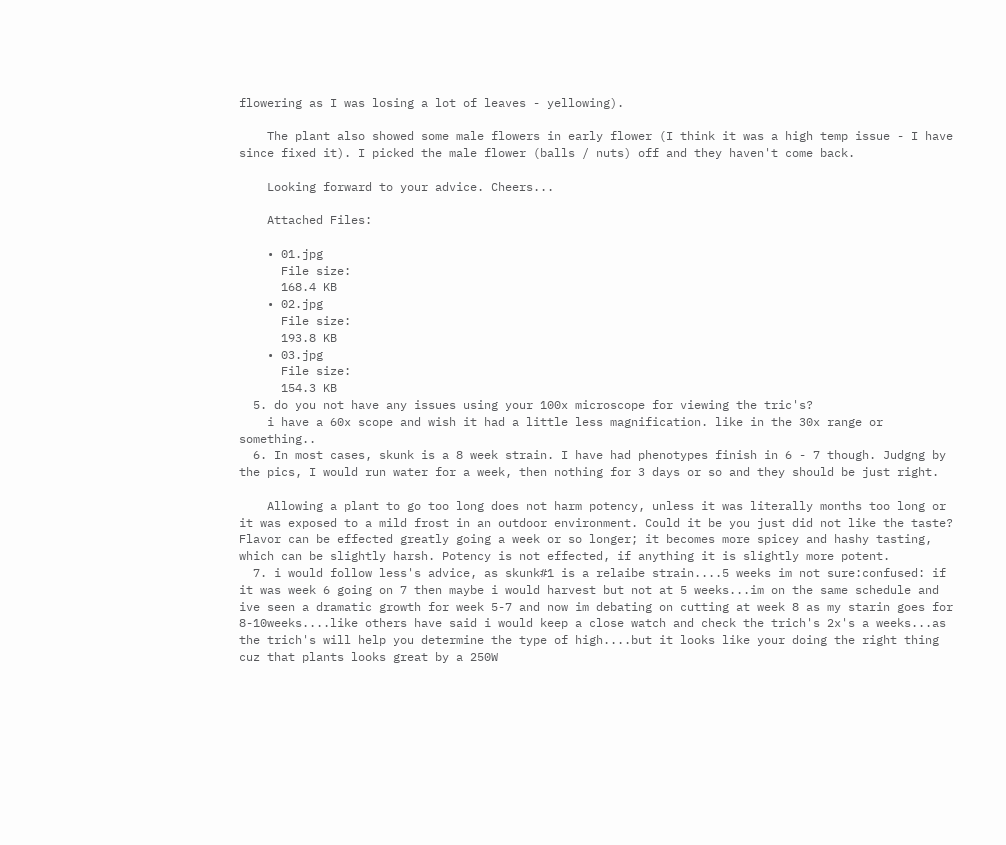flowering as I was losing a lot of leaves - yellowing).

    The plant also showed some male flowers in early flower (I think it was a high temp issue - I have since fixed it). I picked the male flower (balls / nuts) off and they haven't come back.

    Looking forward to your advice. Cheers...

    Attached Files:

    • 01.jpg
      File size:
      168.4 KB
    • 02.jpg
      File size:
      193.8 KB
    • 03.jpg
      File size:
      154.3 KB
  5. do you not have any issues using your 100x microscope for viewing the tric's?
    i have a 60x scope and wish it had a little less magnification. like in the 30x range or something..
  6. In most cases, skunk is a 8 week strain. I have had phenotypes finish in 6 - 7 though. Judgng by the pics, I would run water for a week, then nothing for 3 days or so and they should be just right.

    Allowing a plant to go too long does not harm potency, unless it was literally months too long or it was exposed to a mild frost in an outdoor environment. Could it be you just did not like the taste? Flavor can be effected greatly going a week or so longer; it becomes more spicey and hashy tasting, which can be slightly harsh. Potency is not effected, if anything it is slightly more potent.
  7. i would follow less's advice, as skunk#1 is a relaibe strain....5 weeks im not sure:confused: if it was week 6 going on 7 then maybe i would harvest but not at 5 weeks...im on the same schedule and ive seen a dramatic growth for week 5-7 and now im debating on cutting at week 8 as my starin goes for 8-10weeks....like others have said i would keep a close watch and check the trich's 2x's a weeks...as the trich's will help you determine the type of high....but it looks like your doing the right thing cuz that plants looks great by a 250W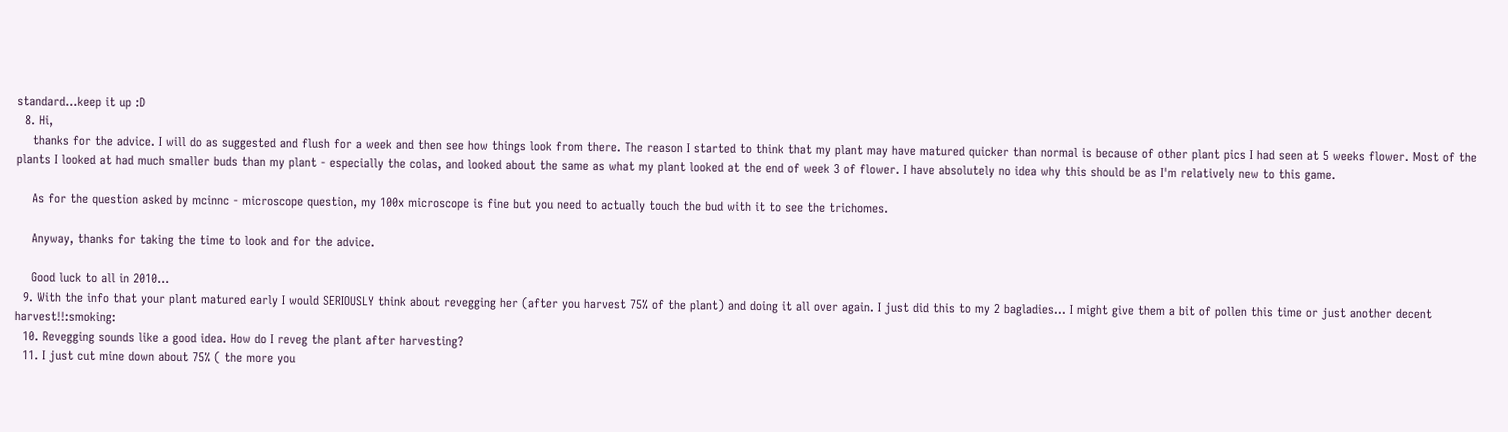standard...keep it up :D
  8. Hi,
    thanks for the advice. I will do as suggested and flush for a week and then see how things look from there. The reason I started to think that my plant may have matured quicker than normal is because of other plant pics I had seen at 5 weeks flower. Most of the plants I looked at had much smaller buds than my plant - especially the colas, and looked about the same as what my plant looked at the end of week 3 of flower. I have absolutely no idea why this should be as I'm relatively new to this game.

    As for the question asked by mcinnc - microscope question, my 100x microscope is fine but you need to actually touch the bud with it to see the trichomes.

    Anyway, thanks for taking the time to look and for the advice.

    Good luck to all in 2010...
  9. With the info that your plant matured early I would SERIOUSLY think about revegging her (after you harvest 75% of the plant) and doing it all over again. I just did this to my 2 bagladies... I might give them a bit of pollen this time or just another decent harvest!!:smoking:
  10. Revegging sounds like a good idea. How do I reveg the plant after harvesting?
  11. I just cut mine down about 75% ( the more you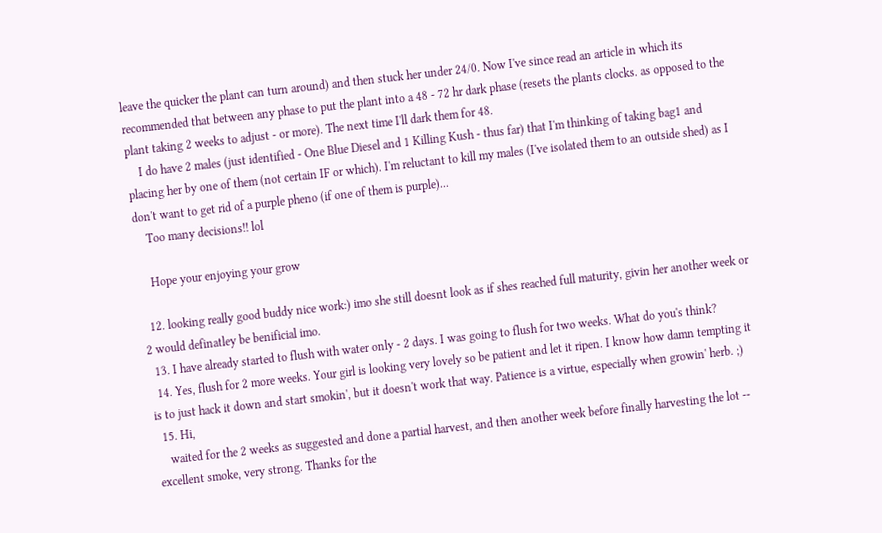leave the quicker the plant can turn around) and then stuck her under 24/0. Now I've since read an article in which its recommended that between any phase to put the plant into a 48 - 72 hr dark phase (resets the plants clocks. as opposed to the plant taking 2 weeks to adjust - or more). The next time I'll dark them for 48.
    I do have 2 males (just identified - One Blue Diesel and 1 Killing Kush - thus far) that I'm thinking of taking bag1 and placing her by one of them (not certain IF or which). I'm reluctant to kill my males (I've isolated them to an outside shed) as I don't want to get rid of a purple pheno (if one of them is purple)...
    Too many decisions!! lol

    Hope your enjoying your grow

  12. looking really good buddy nice work:) imo she still doesnt look as if shes reached full maturity, givin her another week or 2 would definatley be benificial imo.
  13. I have already started to flush with water only - 2 days. I was going to flush for two weeks. What do you's think?
  14. Yes, flush for 2 more weeks. Your girl is looking very lovely so be patient and let it ripen. I know how damn tempting it is to just hack it down and start smokin', but it doesn't work that way. Patience is a virtue, especially when growin' herb. ;)
  15. Hi,
    waited for the 2 weeks as suggested and done a partial harvest, and then another week before finally harvesting the lot -- excellent smoke, very strong. Thanks for the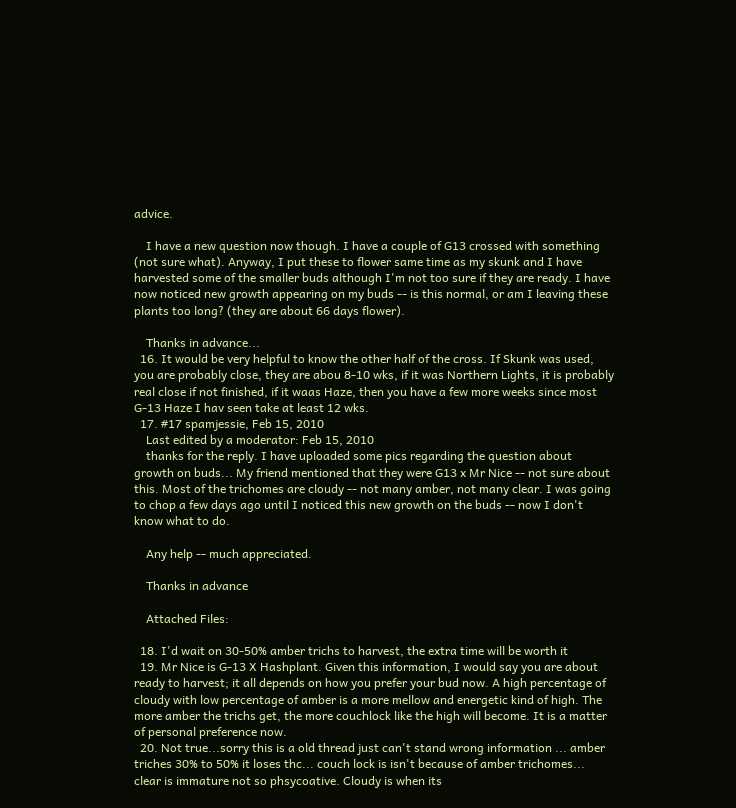advice.

    I have a new question now though. I have a couple of G13 crossed with something (not sure what). Anyway, I put these to flower same time as my skunk and I have harvested some of the smaller buds although I'm not too sure if they are ready. I have now noticed new growth appearing on my buds -- is this normal, or am I leaving these plants too long? (they are about 66 days flower).

    Thanks in advance...
  16. It would be very helpful to know the other half of the cross. If Skunk was used, you are probably close, they are abou 8-10 wks, if it was Northern Lights, it is probably real close if not finished, if it waas Haze, then you have a few more weeks since most G-13 Haze I hav seen take at least 12 wks.
  17. #17 spamjessie, Feb 15, 2010
    Last edited by a moderator: Feb 15, 2010
    thanks for the reply. I have uploaded some pics regarding the question about growth on buds... My friend mentioned that they were G13 x Mr Nice -- not sure about this. Most of the trichomes are cloudy -- not many amber, not many clear. I was going to chop a few days ago until I noticed this new growth on the buds -- now I don't know what to do.

    Any help -- much appreciated.

    Thanks in advance

    Attached Files:

  18. I'd wait on 30-50% amber trichs to harvest, the extra time will be worth it
  19. Mr Nice is G-13 X Hashplant. Given this information, I would say you are about ready to harvest; it all depends on how you prefer your bud now. A high percentage of cloudy with low percentage of amber is a more mellow and energetic kind of high. The more amber the trichs get, the more couchlock like the high will become. It is a matter of personal preference now.
  20. Not true...sorry this is a old thread just can't stand wrong information ... amber triches 30% to 50% it loses thc... couch lock is isn't because of amber trichomes... clear is immature not so phsycoative. Cloudy is when its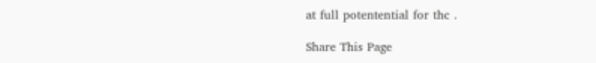at full potentential for thc .

Share This Page